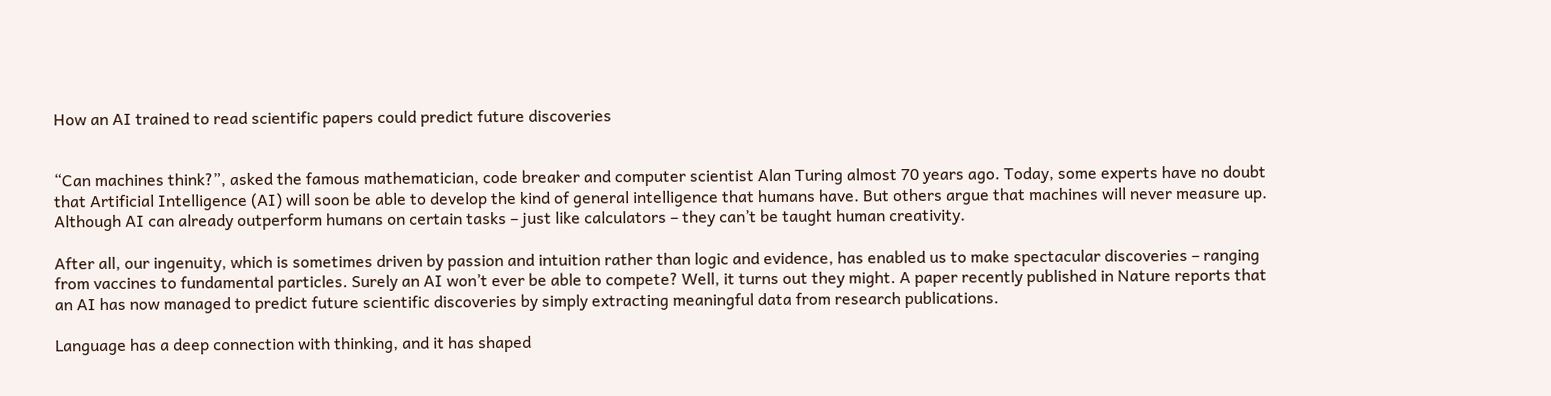How an AI trained to read scientific papers could predict future discoveries


“Can machines think?”, asked the famous mathematician, code breaker and computer scientist Alan Turing almost 70 years ago. Today, some experts have no doubt that Artificial Intelligence (AI) will soon be able to develop the kind of general intelligence that humans have. But others argue that machines will never measure up. Although AI can already outperform humans on certain tasks – just like calculators – they can’t be taught human creativity.

After all, our ingenuity, which is sometimes driven by passion and intuition rather than logic and evidence, has enabled us to make spectacular discoveries – ranging from vaccines to fundamental particles. Surely an AI won’t ever be able to compete? Well, it turns out they might. A paper recently published in Nature reports that an AI has now managed to predict future scientific discoveries by simply extracting meaningful data from research publications.

Language has a deep connection with thinking, and it has shaped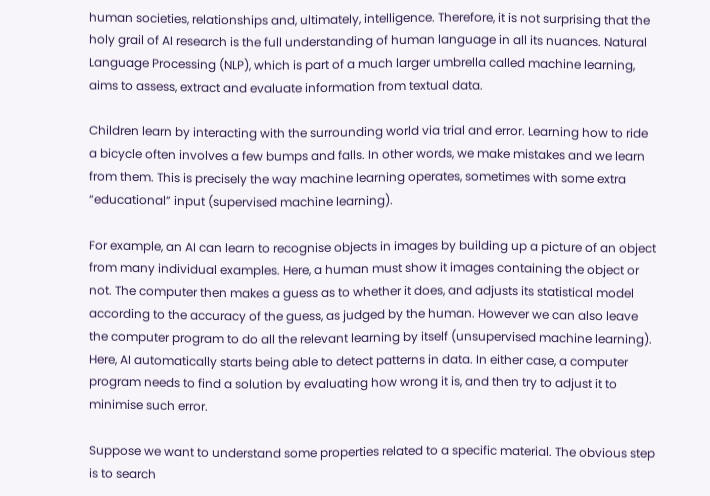human societies, relationships and, ultimately, intelligence. Therefore, it is not surprising that the holy grail of AI research is the full understanding of human language in all its nuances. Natural Language Processing (NLP), which is part of a much larger umbrella called machine learning, aims to assess, extract and evaluate information from textual data.

Children learn by interacting with the surrounding world via trial and error. Learning how to ride a bicycle often involves a few bumps and falls. In other words, we make mistakes and we learn from them. This is precisely the way machine learning operates, sometimes with some extra “educational” input (supervised machine learning).

For example, an AI can learn to recognise objects in images by building up a picture of an object from many individual examples. Here, a human must show it images containing the object or not. The computer then makes a guess as to whether it does, and adjusts its statistical model according to the accuracy of the guess, as judged by the human. However we can also leave the computer program to do all the relevant learning by itself (unsupervised machine learning). Here, AI automatically starts being able to detect patterns in data. In either case, a computer program needs to find a solution by evaluating how wrong it is, and then try to adjust it to minimise such error.

Suppose we want to understand some properties related to a specific material. The obvious step is to search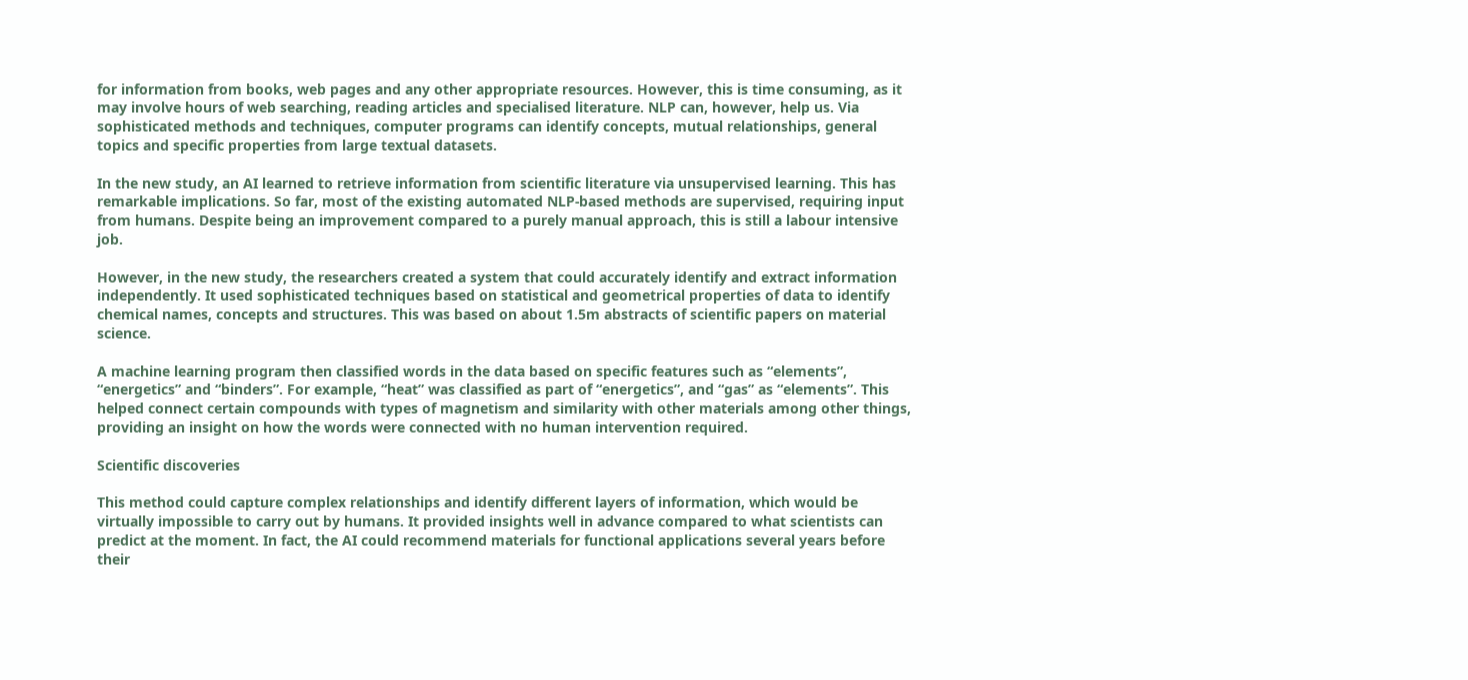for information from books, web pages and any other appropriate resources. However, this is time consuming, as it may involve hours of web searching, reading articles and specialised literature. NLP can, however, help us. Via sophisticated methods and techniques, computer programs can identify concepts, mutual relationships, general topics and specific properties from large textual datasets.

In the new study, an AI learned to retrieve information from scientific literature via unsupervised learning. This has remarkable implications. So far, most of the existing automated NLP-based methods are supervised, requiring input from humans. Despite being an improvement compared to a purely manual approach, this is still a labour intensive job.

However, in the new study, the researchers created a system that could accurately identify and extract information independently. It used sophisticated techniques based on statistical and geometrical properties of data to identify chemical names, concepts and structures. This was based on about 1.5m abstracts of scientific papers on material science.

A machine learning program then classified words in the data based on specific features such as “elements”, “energetics” and “binders”. For example, “heat” was classified as part of “energetics”, and “gas” as “elements”. This helped connect certain compounds with types of magnetism and similarity with other materials among other things, providing an insight on how the words were connected with no human intervention required.

Scientific discoveries

This method could capture complex relationships and identify different layers of information, which would be virtually impossible to carry out by humans. It provided insights well in advance compared to what scientists can predict at the moment. In fact, the AI could recommend materials for functional applications several years before their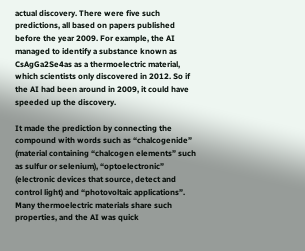actual discovery. There were five such predictions, all based on papers published before the year 2009. For example, the AI managed to identify a substance known as CsAgGa2Se4as as a thermoelectric material, which scientists only discovered in 2012. So if the AI had been around in 2009, it could have speeded up the discovery.

It made the prediction by connecting the compound with words such as “chalcogenide” (material containing “chalcogen elements” such as sulfur or selenium), “optoelectronic” (electronic devices that source, detect and control light) and “photovoltaic applications”. Many thermoelectric materials share such properties, and the AI was quick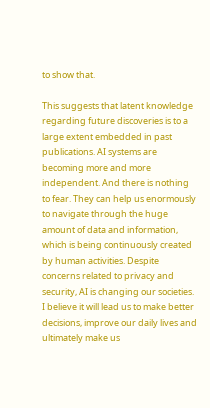to show that.

This suggests that latent knowledge regarding future discoveries is to a large extent embedded in past publications. AI systems are becoming more and more independent. And there is nothing to fear. They can help us enormously to navigate through the huge amount of data and information, which is being continuously created by human activities. Despite concerns related to privacy and security, AI is changing our societies. I believe it will lead us to make better decisions, improve our daily lives and ultimately make us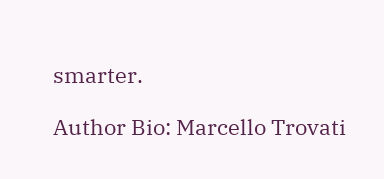smarter.

Author Bio: Marcello Trovati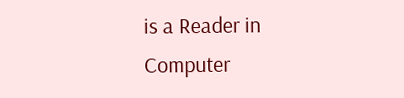is a Reader in Computer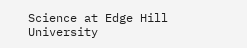Science at Edge Hill University